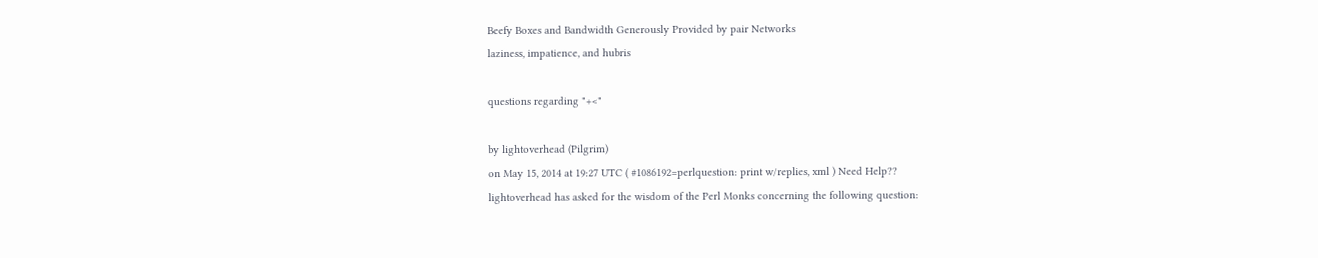Beefy Boxes and Bandwidth Generously Provided by pair Networks
laziness, impatience, and hubris

questions regarding "+<"

by lightoverhead (Pilgrim)
on May 15, 2014 at 19:27 UTC ( #1086192=perlquestion: print w/replies, xml ) Need Help??
lightoverhead has asked for the wisdom of the Perl Monks concerning the following question: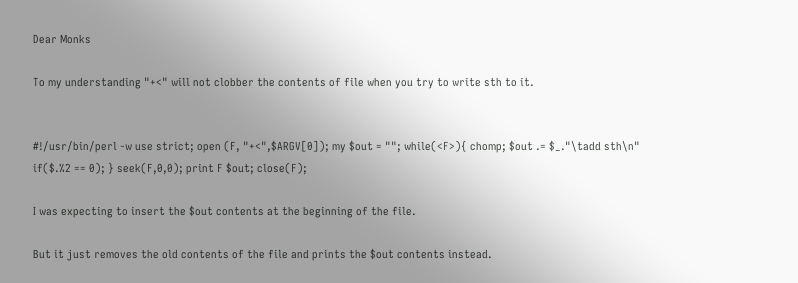Dear Monks

To my understanding "+<" will not clobber the contents of file when you try to write sth to it.


#!/usr/bin/perl -w use strict; open (F, "+<",$ARGV[0]); my $out = ""; while(<F>){ chomp; $out .= $_."\tadd sth\n" if($.%2 == 0); } seek(F,0,0); print F $out; close(F);

I was expecting to insert the $out contents at the beginning of the file.

But it just removes the old contents of the file and prints the $out contents instead.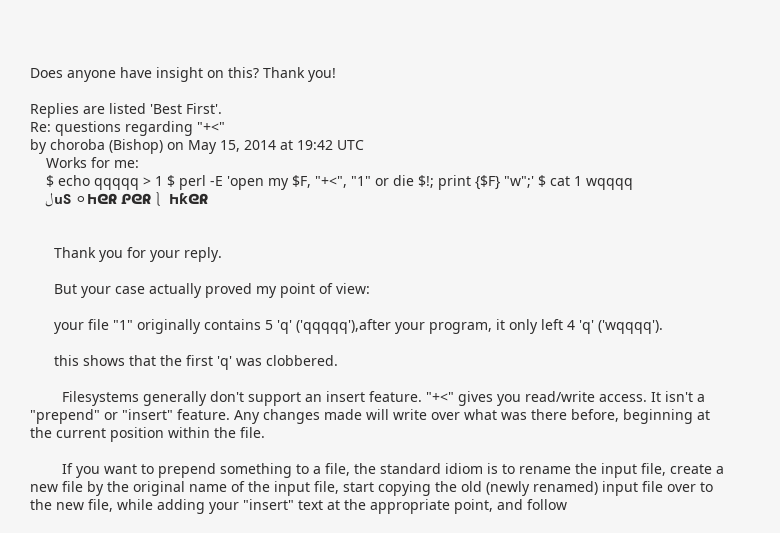Does anyone have insight on this? Thank you!

Replies are listed 'Best First'.
Re: questions regarding "+<"
by choroba (Bishop) on May 15, 2014 at 19:42 UTC
    Works for me:
    $ echo qqqqq > 1 $ perl -E 'open my $F, "+<", "1" or die $!; print {$F} "w";' $ cat 1 wqqqq
    لսႽ ⚪Ⴙᘓᖇ Ꮅᘓᖇ⎱ Ⴙƙᘓᖇ


      Thank you for your reply.

      But your case actually proved my point of view:

      your file "1" originally contains 5 'q' ('qqqqq'),after your program, it only left 4 'q' ('wqqqq').

      this shows that the first 'q' was clobbered.

        Filesystems generally don't support an insert feature. "+<" gives you read/write access. It isn't a "prepend" or "insert" feature. Any changes made will write over what was there before, beginning at the current position within the file.

        If you want to prepend something to a file, the standard idiom is to rename the input file, create a new file by the original name of the input file, start copying the old (newly renamed) input file over to the new file, while adding your "insert" text at the appropriate point, and follow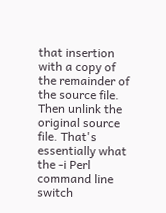that insertion with a copy of the remainder of the source file. Then unlink the original source file. That's essentially what the -i Perl command line switch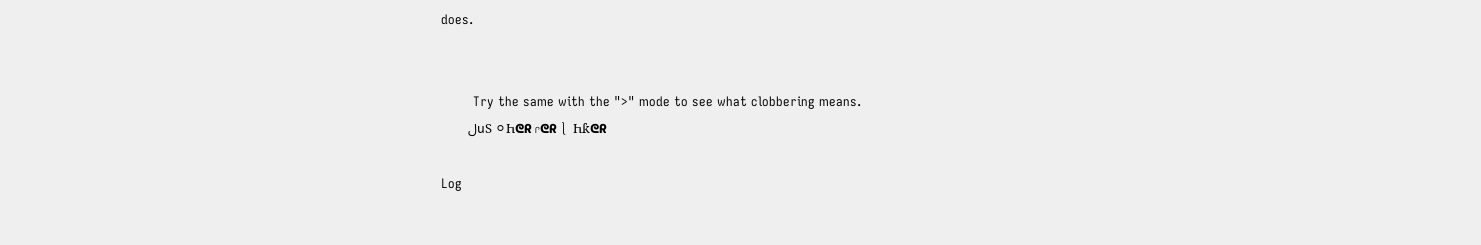does.


        Try the same with the ">" mode to see what clobbering means.
        لսႽ ⚪Ⴙᘓᖇ Ꮅᘓᖇ⎱ Ⴙƙᘓᖇ

Log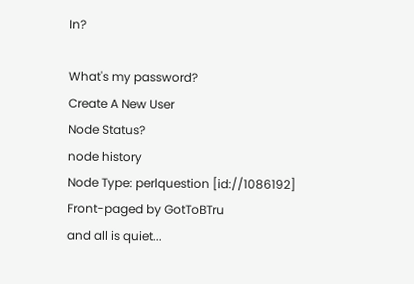In?

What's my password?
Create A New User
Node Status?
node history
Node Type: perlquestion [id://1086192]
Front-paged by GotToBTru
and all is quiet...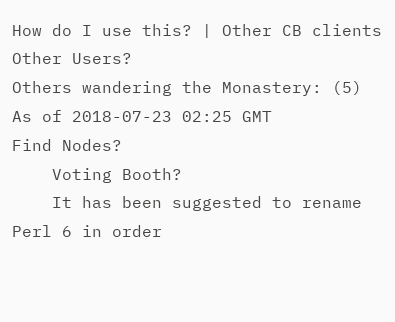How do I use this? | Other CB clients
Other Users?
Others wandering the Monastery: (5)
As of 2018-07-23 02:25 GMT
Find Nodes?
    Voting Booth?
    It has been suggested to rename Perl 6 in order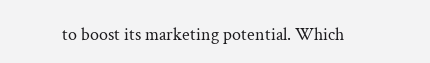to boost its marketing potential. Which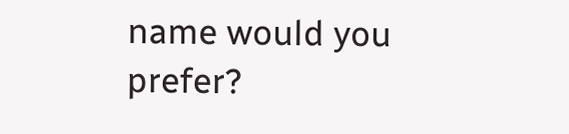name would you prefer?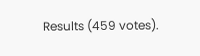Results (459 votes).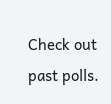Check out past polls.